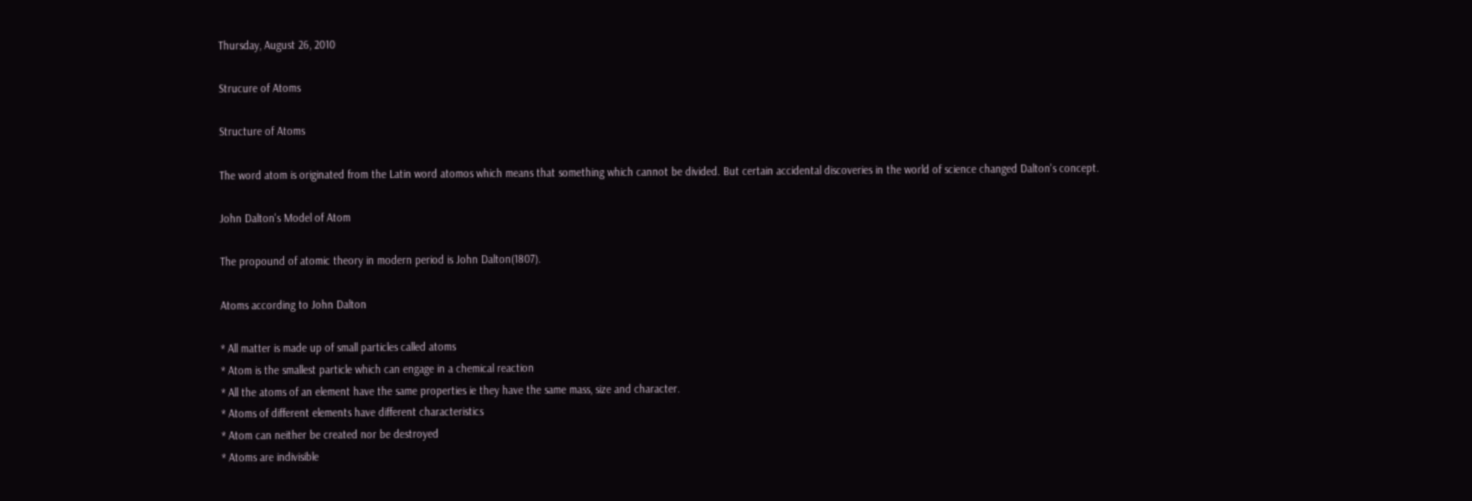Thursday, August 26, 2010

Strucure of Atoms

Structure of Atoms

The word atom is originated from the Latin word atomos which means that something which cannot be divided. But certain accidental discoveries in the world of science changed Dalton's concept.

John Dalton's Model of Atom

The propound of atomic theory in modern period is John Dalton(1807).

Atoms according to John Dalton

* All matter is made up of small particles called atoms
* Atom is the smallest particle which can engage in a chemical reaction
* All the atoms of an element have the same properties ie they have the same mass, size and character.
* Atoms of different elements have different characteristics
* Atom can neither be created nor be destroyed
* Atoms are indivisible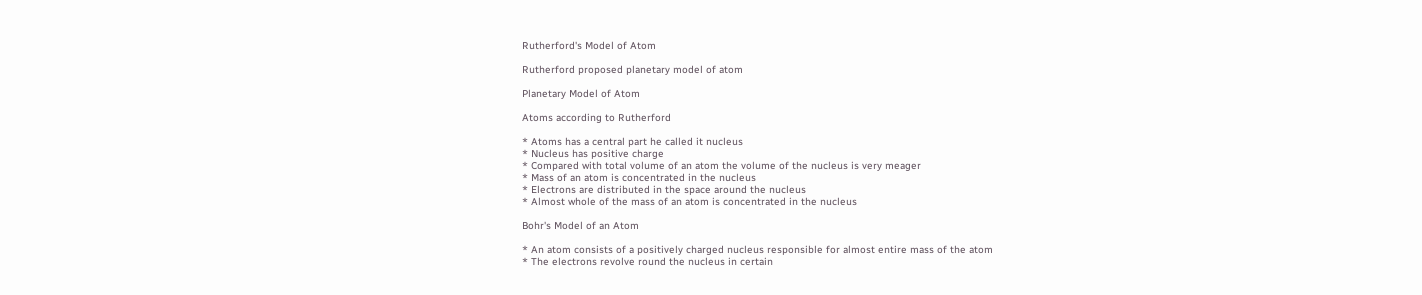Rutherford's Model of Atom

Rutherford proposed planetary model of atom

Planetary Model of Atom

Atoms according to Rutherford

* Atoms has a central part he called it nucleus
* Nucleus has positive charge
* Compared with total volume of an atom the volume of the nucleus is very meager
* Mass of an atom is concentrated in the nucleus
* Electrons are distributed in the space around the nucleus
* Almost whole of the mass of an atom is concentrated in the nucleus

Bohr's Model of an Atom

* An atom consists of a positively charged nucleus responsible for almost entire mass of the atom
* The electrons revolve round the nucleus in certain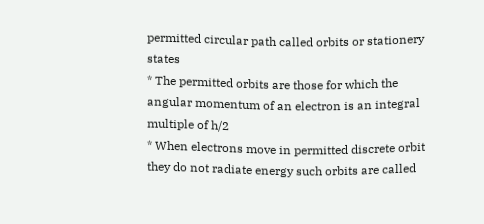permitted circular path called orbits or stationery states
* The permitted orbits are those for which the angular momentum of an electron is an integral multiple of h/2
* When electrons move in permitted discrete orbit they do not radiate energy such orbits are called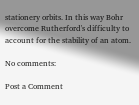stationery orbits. In this way Bohr overcome Rutherford's difficulty to account for the stability of an atom.

No comments:

Post a Comment